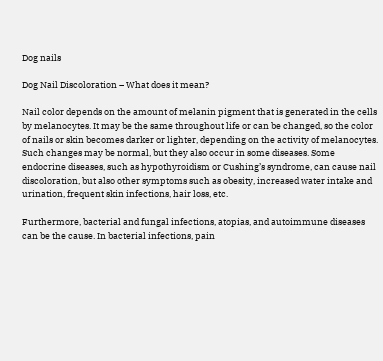Dog nails

Dog Nail Discoloration – What does it mean?

Nail color depends on the amount of melanin pigment that is generated in the cells by melanocytes. It may be the same throughout life or can be changed, so the color of nails or skin becomes darker or lighter, depending on the activity of melanocytes. Such changes may be normal, but they also occur in some diseases. Some endocrine diseases, such as hypothyroidism or Cushing’s syndrome, can cause nail discoloration, but also other symptoms such as obesity, increased water intake and urination, frequent skin infections, hair loss, etc.

Furthermore, bacterial and fungal infections, atopias, and autoimmune diseases can be the cause. In bacterial infections, pain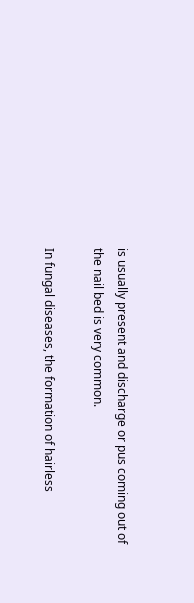is usually present and discharge or pus coming out of the nail bed is very common.

In fungal diseases, the formation of hairless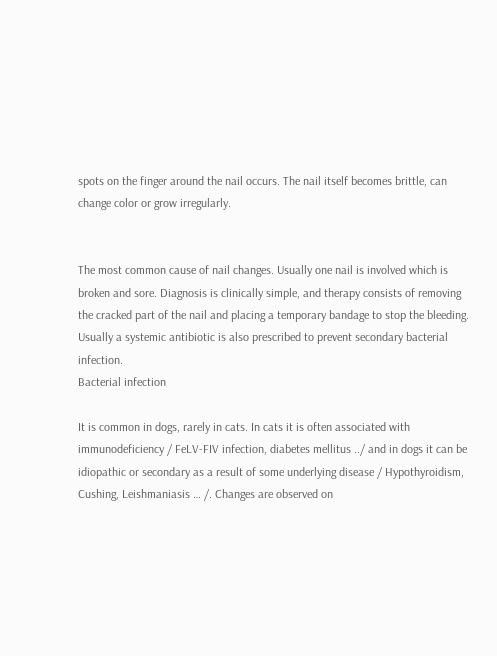spots on the finger around the nail occurs. The nail itself becomes brittle, can change color or grow irregularly.


The most common cause of nail changes. Usually one nail is involved which is broken and sore. Diagnosis is clinically simple, and therapy consists of removing the cracked part of the nail and placing a temporary bandage to stop the bleeding. Usually a systemic antibiotic is also prescribed to prevent secondary bacterial infection.
Bacterial infection

It is common in dogs, rarely in cats. In cats it is often associated with immunodeficiency / FeLV-FIV infection, diabetes mellitus ../ and in dogs it can be idiopathic or secondary as a result of some underlying disease / Hypothyroidism, Cushing, Leishmaniasis … /. Changes are observed on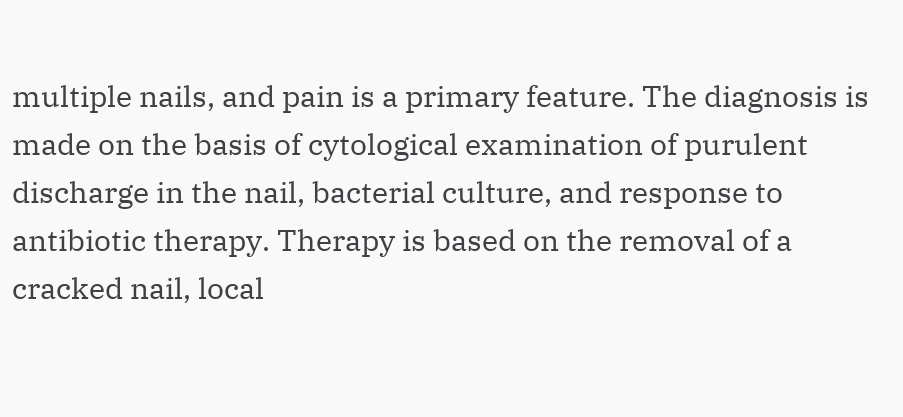multiple nails, and pain is a primary feature. The diagnosis is made on the basis of cytological examination of purulent discharge in the nail, bacterial culture, and response to antibiotic therapy. Therapy is based on the removal of a cracked nail, local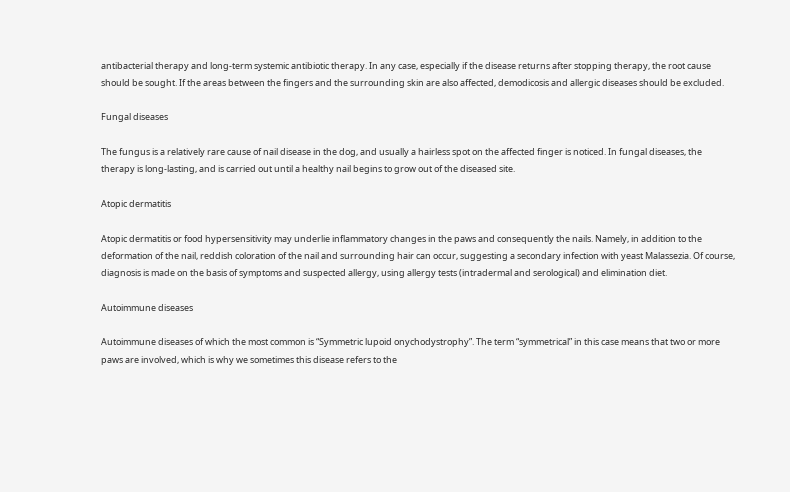antibacterial therapy and long-term systemic antibiotic therapy. In any case, especially if the disease returns after stopping therapy, the root cause should be sought. If the areas between the fingers and the surrounding skin are also affected, demodicosis and allergic diseases should be excluded.

Fungal diseases

The fungus is a relatively rare cause of nail disease in the dog, and usually a hairless spot on the affected finger is noticed. In fungal diseases, the therapy is long-lasting, and is carried out until a healthy nail begins to grow out of the diseased site.

Atopic dermatitis

Atopic dermatitis or food hypersensitivity may underlie inflammatory changes in the paws and consequently the nails. Namely, in addition to the deformation of the nail, reddish coloration of the nail and surrounding hair can occur, suggesting a secondary infection with yeast Malassezia. Of course, diagnosis is made on the basis of symptoms and suspected allergy, using allergy tests (intradermal and serological) and elimination diet.

Autoimmune diseases

Autoimmune diseases of which the most common is “Symmetric lupoid onychodystrophy”. The term “symmetrical” in this case means that two or more paws are involved, which is why we sometimes this disease refers to the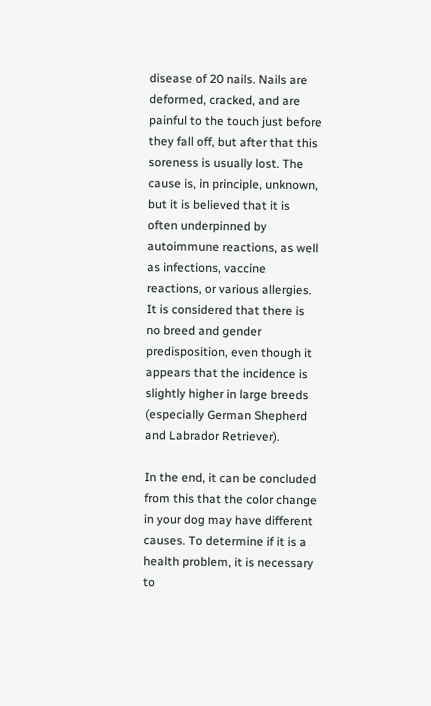disease of 20 nails. Nails are deformed, cracked, and are painful to the touch just before they fall off, but after that this soreness is usually lost. The cause is, in principle, unknown, but it is believed that it is often underpinned by autoimmune reactions, as well as infections, vaccine reactions, or various allergies. It is considered that there is no breed and gender predisposition, even though it appears that the incidence is slightly higher in large breeds (especially German Shepherd and Labrador Retriever).

In the end, it can be concluded from this that the color change in your dog may have different causes. To determine if it is a health problem, it is necessary to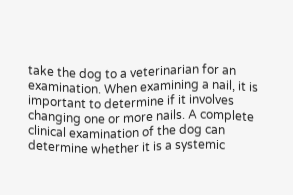take the dog to a veterinarian for an examination. When examining a nail, it is important to determine if it involves changing one or more nails. A complete clinical examination of the dog can determine whether it is a systemic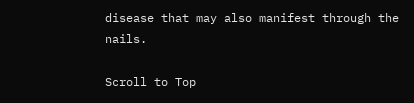disease that may also manifest through the nails.

Scroll to Top